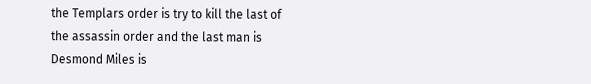the Templars order is try to kill the last of the assassin order and the last man is Desmond Miles is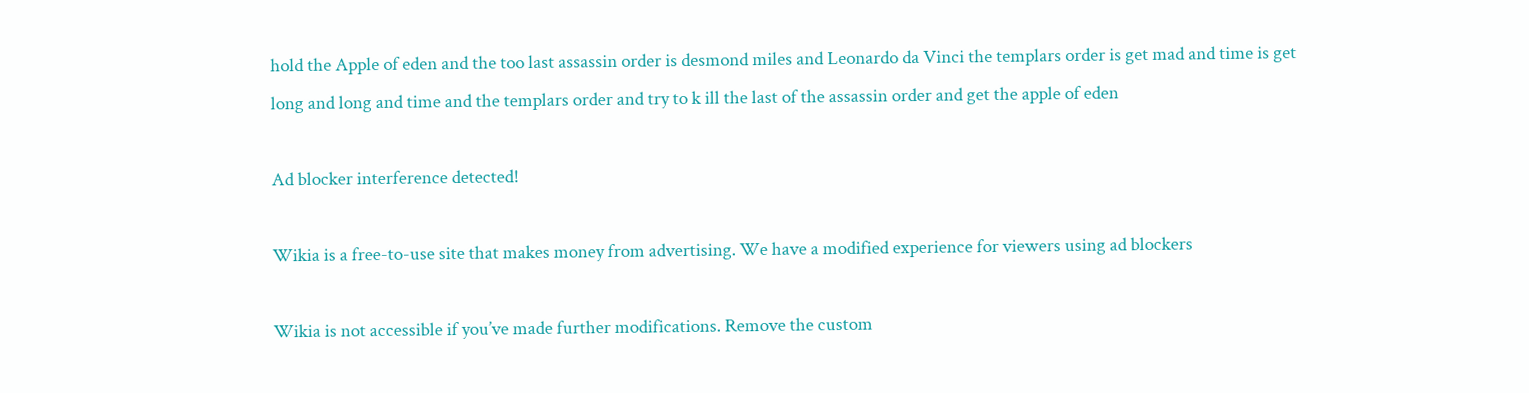hold the Apple of eden and the too last assassin order is desmond miles and Leonardo da Vinci the templars order is get mad and time is get long and long and time and the templars order and try to k ill the last of the assassin order and get the apple of eden

Ad blocker interference detected!

Wikia is a free-to-use site that makes money from advertising. We have a modified experience for viewers using ad blockers

Wikia is not accessible if you’ve made further modifications. Remove the custom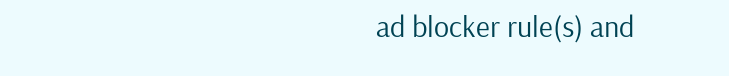ad blocker rule(s) and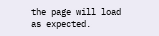the page will load as expected.